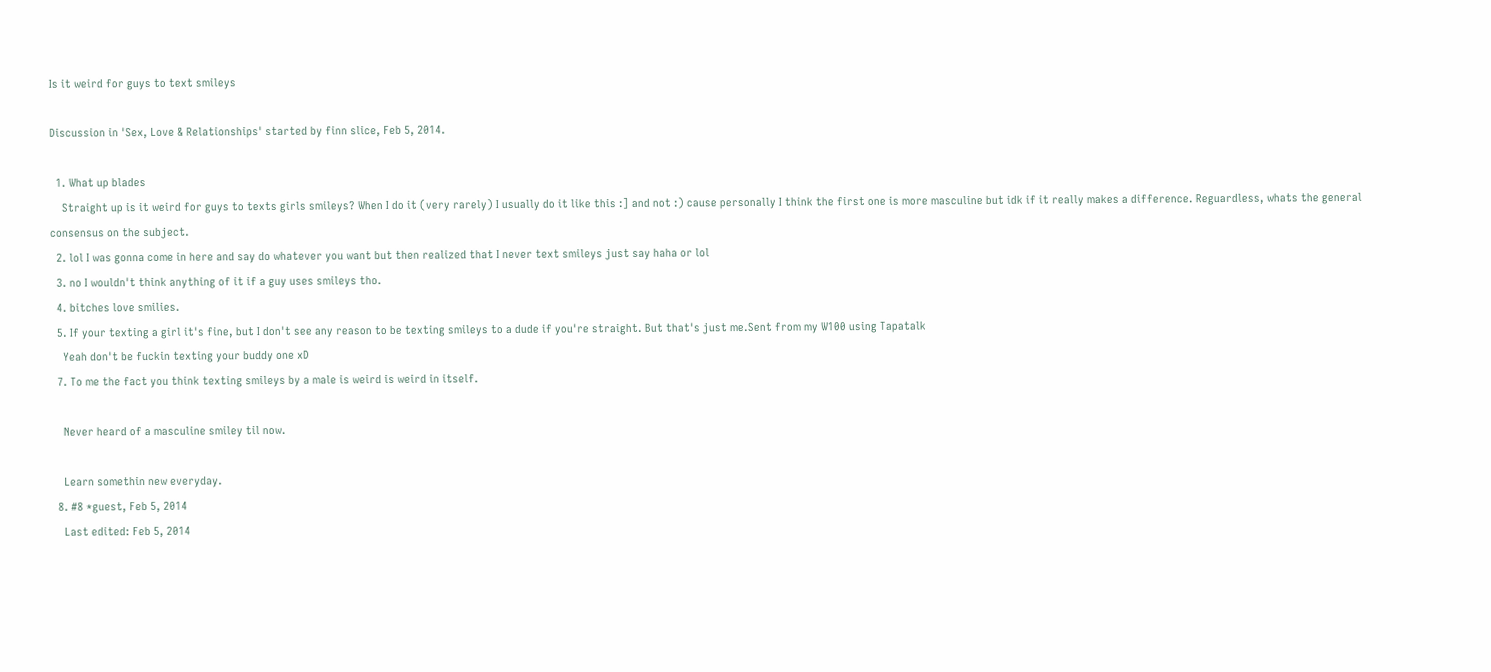Is it weird for guys to text smileys

Discussion in 'Sex, Love & Relationships' started by finn slice, Feb 5, 2014.

  1. What up blades
    Straight up is it weird for guys to texts girls smileys? When I do it (very rarely) I usually do it like this :] and not :) cause personally I think the first one is more masculine but idk if it really makes a difference. Reguardless, whats the general consensus on the subject.
  2. lol I was gonna come in here and say do whatever you want but then realized that I never text smileys just say haha or lol
  3. no I wouldn't think anything of it if a guy uses smileys tho.
  4. bitches love smilies.
  5. If your texting a girl it's fine, but I don't see any reason to be texting smileys to a dude if you're straight. But that's just me.Sent from my W100 using Tapatalk
    Yeah don't be fuckin texting your buddy one xD
  7. To me the fact you think texting smileys by a male is weird is weird in itself.

    Never heard of a masculine smiley til now.

    Learn somethin new everyday.
  8. #8 *guest, Feb 5, 2014
    Last edited: Feb 5, 2014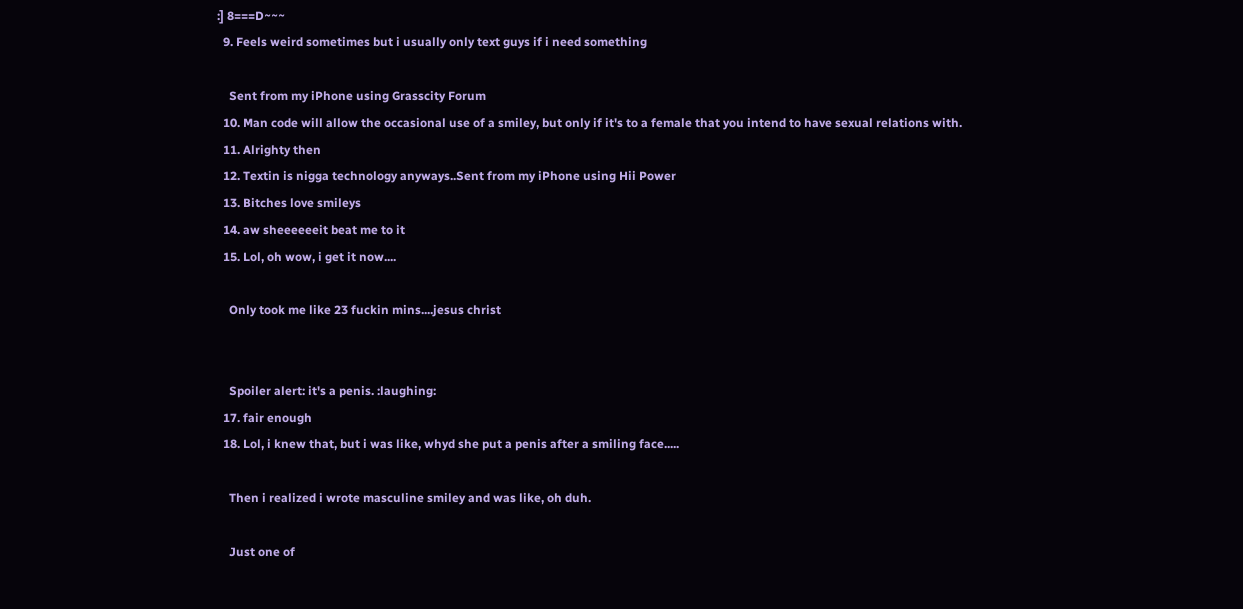:] 8===D~~~
  9. Feels weird sometimes but i usually only text guys if i need something

    Sent from my iPhone using Grasscity Forum
  10. Man code will allow the occasional use of a smiley, but only if it's to a female that you intend to have sexual relations with.
  11. Alrighty then
  12. Textin is nigga technology anyways..Sent from my iPhone using Hii Power
  13. Bitches love smileys
  14. aw sheeeeeeit beat me to it
  15. Lol, oh wow, i get it now....

    Only took me like 23 fuckin mins....jesus christ


    Spoiler alert: it's a penis. :laughing:
  17. fair enough
  18. Lol, i knew that, but i was like, whyd she put a penis after a smiling face.....

    Then i realized i wrote masculine smiley and was like, oh duh.

    Just one of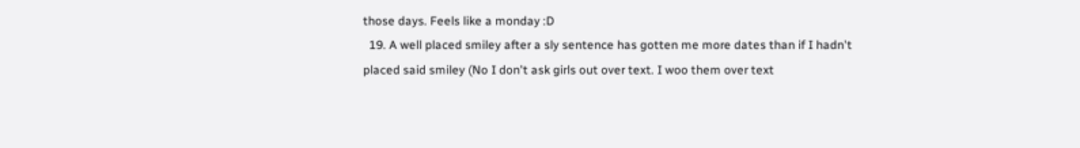those days. Feels like a monday :D
  19. A well placed smiley after a sly sentence has gotten me more dates than if I hadn't placed said smiley (No I don't ask girls out over text. I woo them over text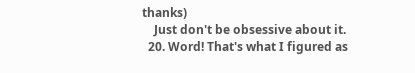thanks)
    Just don't be obsessive about it.
  20. Word! That's what I figured as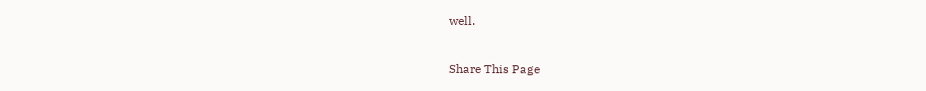well.

Share This Page